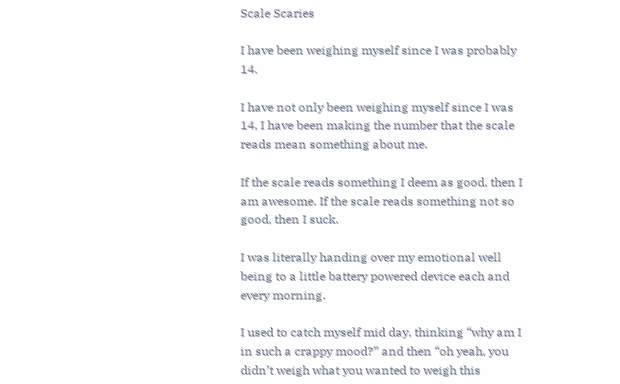Scale Scaries

I have been weighing myself since I was probably 14.

I have not only been weighing myself since I was 14, I have been making the number that the scale reads mean something about me.

If the scale reads something I deem as good, then I am awesome. If the scale reads something not so good, then I suck.

I was literally handing over my emotional well being to a little battery powered device each and every morning.

I used to catch myself mid day, thinking “why am I in such a crappy mood?” and then “oh yeah, you didn’t weigh what you wanted to weigh this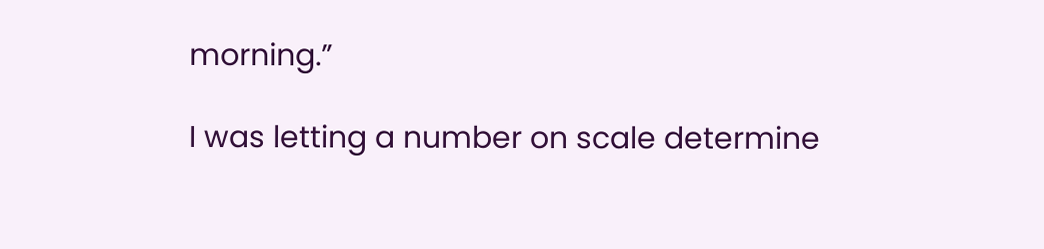morning.”

I was letting a number on scale determine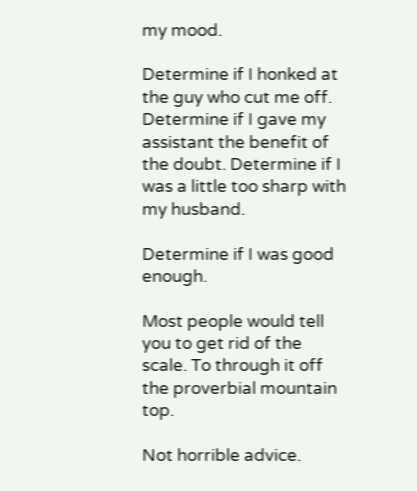my mood.

Determine if I honked at the guy who cut me off. Determine if I gave my assistant the benefit of the doubt. Determine if I was a little too sharp with my husband.

Determine if I was good enough.

Most people would tell you to get rid of the scale. To through it off the proverbial mountain top.

Not horrible advice.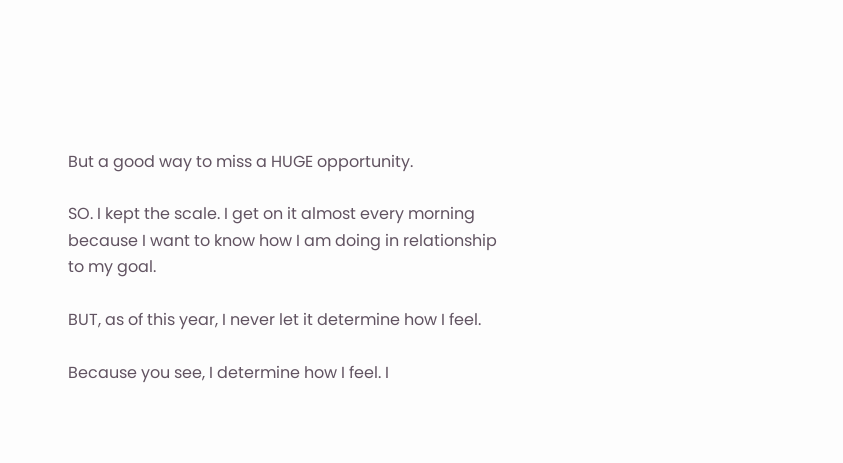But a good way to miss a HUGE opportunity.

SO. I kept the scale. I get on it almost every morning because I want to know how I am doing in relationship to my goal.

BUT, as of this year, I never let it determine how I feel.

Because you see, I determine how I feel. I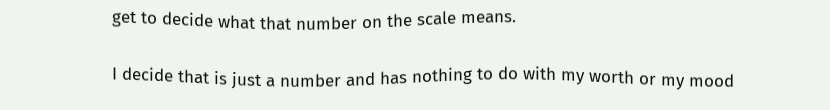get to decide what that number on the scale means.

I decide that is just a number and has nothing to do with my worth or my mood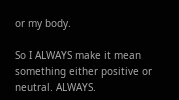or my body.

So I ALWAYS make it mean something either positive or neutral. ALWAYS.